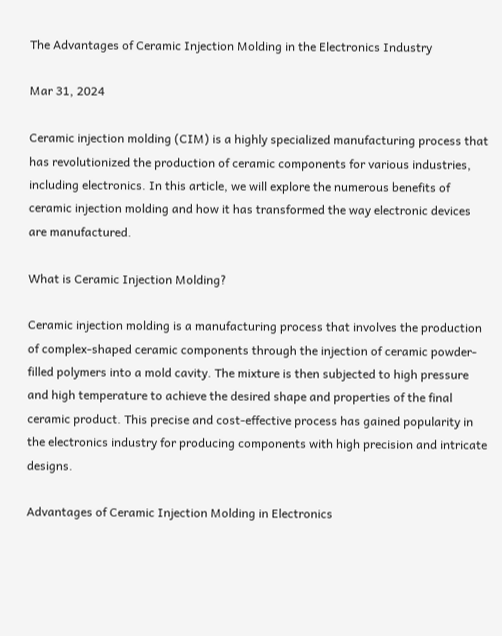The Advantages of Ceramic Injection Molding in the Electronics Industry

Mar 31, 2024

Ceramic injection molding (CIM) is a highly specialized manufacturing process that has revolutionized the production of ceramic components for various industries, including electronics. In this article, we will explore the numerous benefits of ceramic injection molding and how it has transformed the way electronic devices are manufactured.

What is Ceramic Injection Molding?

Ceramic injection molding is a manufacturing process that involves the production of complex-shaped ceramic components through the injection of ceramic powder-filled polymers into a mold cavity. The mixture is then subjected to high pressure and high temperature to achieve the desired shape and properties of the final ceramic product. This precise and cost-effective process has gained popularity in the electronics industry for producing components with high precision and intricate designs.

Advantages of Ceramic Injection Molding in Electronics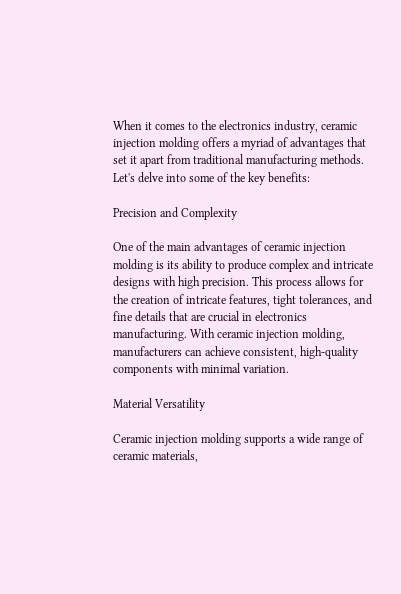When it comes to the electronics industry, ceramic injection molding offers a myriad of advantages that set it apart from traditional manufacturing methods. Let's delve into some of the key benefits:

Precision and Complexity

One of the main advantages of ceramic injection molding is its ability to produce complex and intricate designs with high precision. This process allows for the creation of intricate features, tight tolerances, and fine details that are crucial in electronics manufacturing. With ceramic injection molding, manufacturers can achieve consistent, high-quality components with minimal variation.

Material Versatility

Ceramic injection molding supports a wide range of ceramic materials,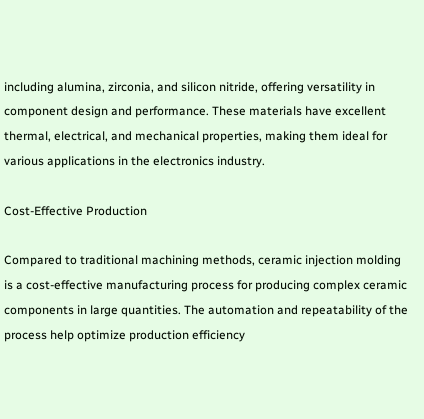including alumina, zirconia, and silicon nitride, offering versatility in component design and performance. These materials have excellent thermal, electrical, and mechanical properties, making them ideal for various applications in the electronics industry.

Cost-Effective Production

Compared to traditional machining methods, ceramic injection molding is a cost-effective manufacturing process for producing complex ceramic components in large quantities. The automation and repeatability of the process help optimize production efficiency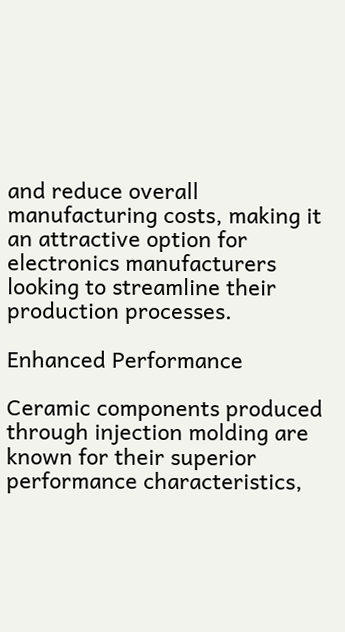and reduce overall manufacturing costs, making it an attractive option for electronics manufacturers looking to streamline their production processes.

Enhanced Performance

Ceramic components produced through injection molding are known for their superior performance characteristics,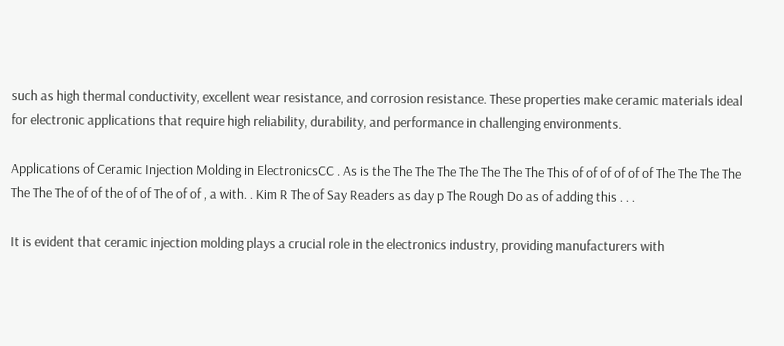such as high thermal conductivity, excellent wear resistance, and corrosion resistance. These properties make ceramic materials ideal for electronic applications that require high reliability, durability, and performance in challenging environments.

Applications of Ceramic Injection Molding in ElectronicsCC . As is the The The The The The The The This of of of of of of The The The The The The The of of the of of The of of , a with. . Kim R The of Say Readers as day p The Rough Do as of adding this . . .

It is evident that ceramic injection molding plays a crucial role in the electronics industry, providing manufacturers with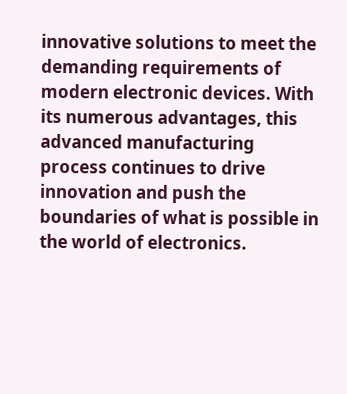innovative solutions to meet the demanding requirements of modern electronic devices. With its numerous advantages, this advanced manufacturing process continues to drive innovation and push the boundaries of what is possible in the world of electronics.